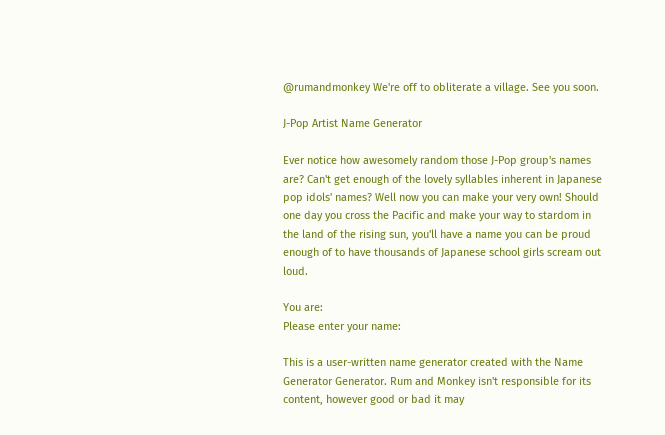@rumandmonkey We're off to obliterate a village. See you soon.

J-Pop Artist Name Generator

Ever notice how awesomely random those J-Pop group's names are? Can't get enough of the lovely syllables inherent in Japanese pop idols' names? Well now you can make your very own! Should one day you cross the Pacific and make your way to stardom in the land of the rising sun, you'll have a name you can be proud enough of to have thousands of Japanese school girls scream out loud.

You are:
Please enter your name:

This is a user-written name generator created with the Name Generator Generator. Rum and Monkey isn't responsible for its content, however good or bad it may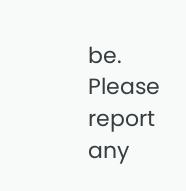be. Please report any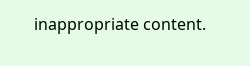inappropriate content.